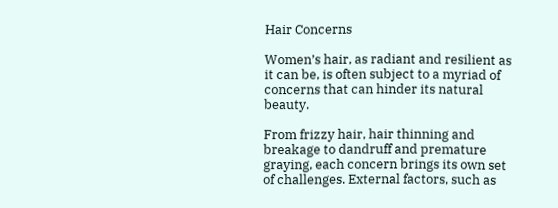Hair Concerns

Women’s hair, as radiant and resilient as it can be, is often subject to a myriad of concerns that can hinder its natural beauty.

From frizzy hair, hair thinning and breakage to dandruff and premature graying, each concern brings its own set of challenges. External factors, such as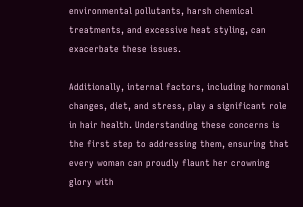environmental pollutants, harsh chemical treatments, and excessive heat styling, can exacerbate these issues.

Additionally, internal factors, including hormonal changes, diet, and stress, play a significant role in hair health. Understanding these concerns is the first step to addressing them, ensuring that every woman can proudly flaunt her crowning glory with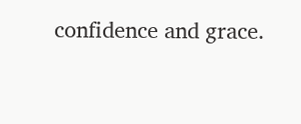confidence and grace.